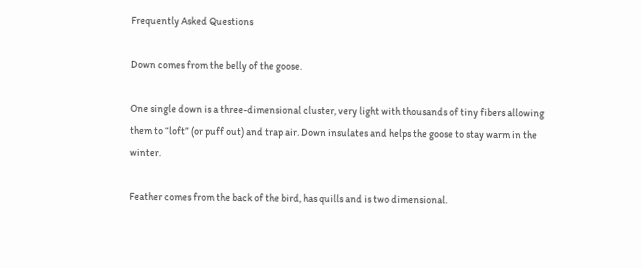Frequently Asked Questions

Down comes from the belly of the goose.

One single down is a three-dimensional cluster, very light with thousands of tiny fibers allowing them to “loft” (or puff out) and trap air. Down insulates and helps the goose to stay warm in the winter.

Feather comes from the back of the bird, has quills and is two dimensional.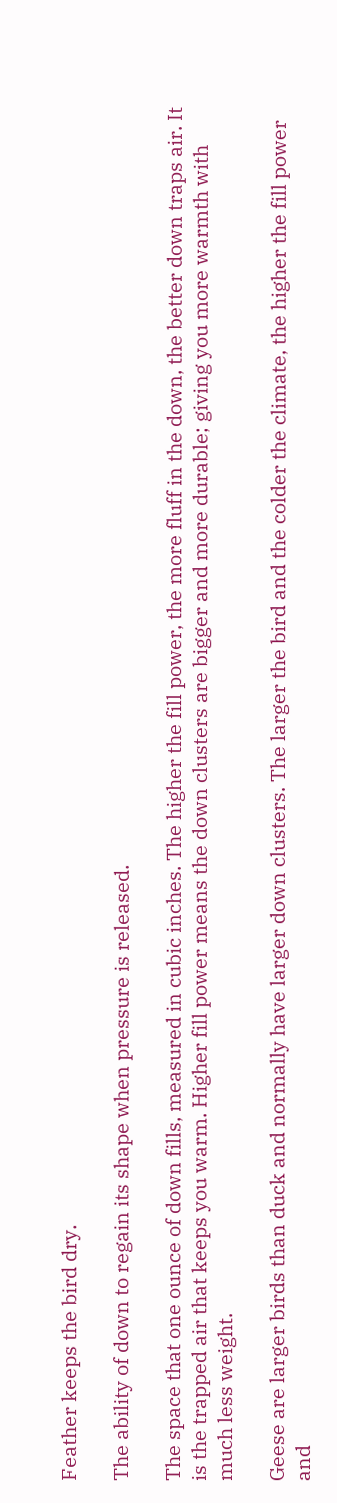Feather keeps the bird dry.

The ability of down to regain its shape when pressure is released.

The space that one ounce of down fills, measured in cubic inches. The higher the fill power, the more fluff in the down, the better down traps air. It is the trapped air that keeps you warm. Higher fill power means the down clusters are bigger and more durable; giving you more warmth with much less weight.

Geese are larger birds than duck and normally have larger down clusters. The larger the bird and the colder the climate, the higher the fill power and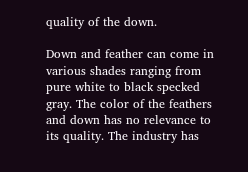quality of the down.

Down and feather can come in various shades ranging from pure white to black specked gray. The color of the feathers and down has no relevance to its quality. The industry has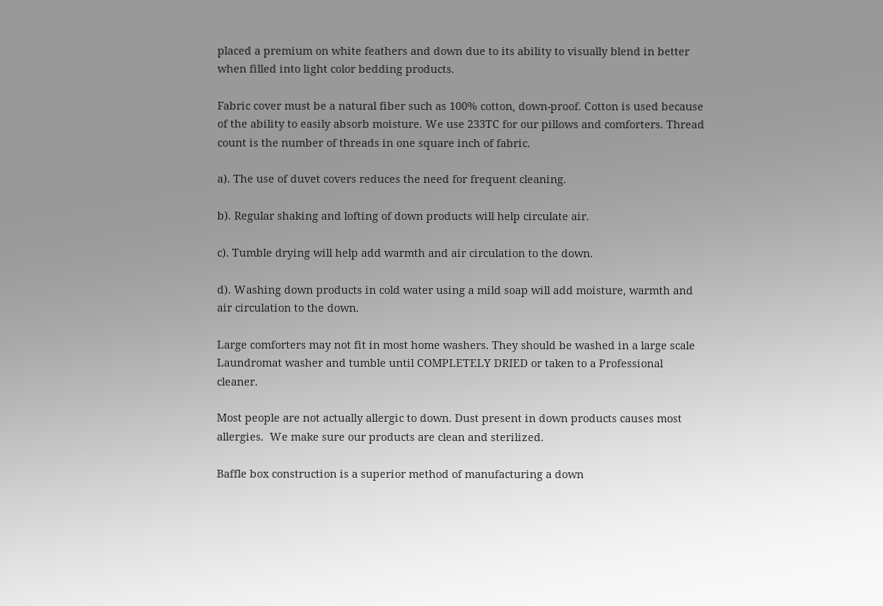placed a premium on white feathers and down due to its ability to visually blend in better when filled into light color bedding products.

Fabric cover must be a natural fiber such as 100% cotton, down-proof. Cotton is used because of the ability to easily absorb moisture. We use 233TC for our pillows and comforters. Thread count is the number of threads in one square inch of fabric.

a). The use of duvet covers reduces the need for frequent cleaning.

b). Regular shaking and lofting of down products will help circulate air.

c). Tumble drying will help add warmth and air circulation to the down.

d). Washing down products in cold water using a mild soap will add moisture, warmth and air circulation to the down.

Large comforters may not fit in most home washers. They should be washed in a large scale Laundromat washer and tumble until COMPLETELY DRIED or taken to a Professional cleaner.

Most people are not actually allergic to down. Dust present in down products causes most allergies.  We make sure our products are clean and sterilized.

Baffle box construction is a superior method of manufacturing a down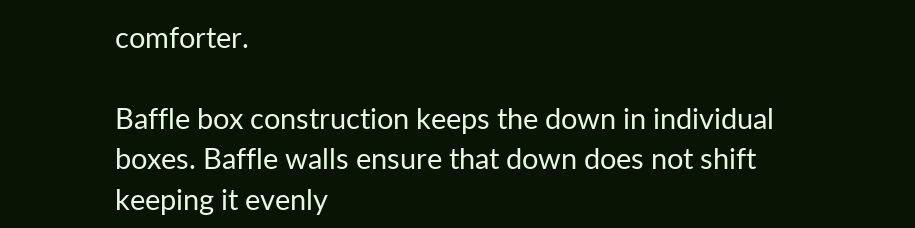comforter.

Baffle box construction keeps the down in individual boxes. Baffle walls ensure that down does not shift keeping it evenly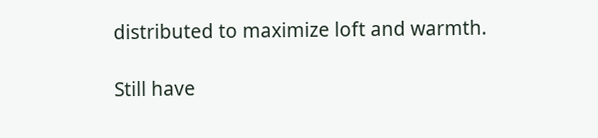distributed to maximize loft and warmth.

Still have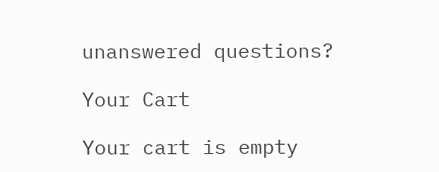unanswered questions?

Your Cart

Your cart is empty